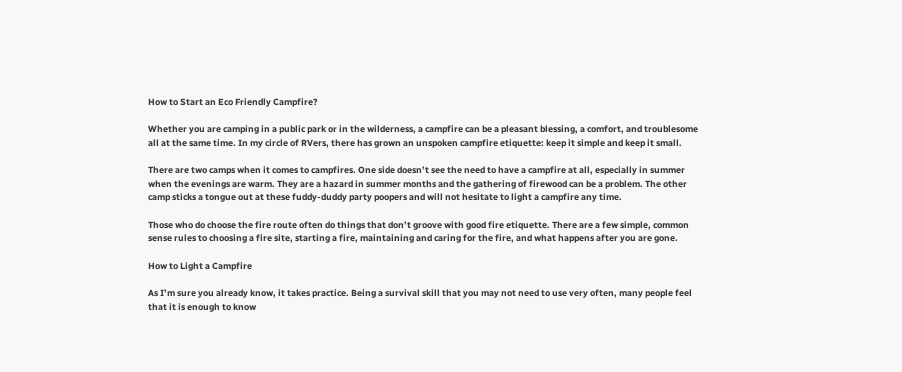How to Start an Eco Friendly Campfire?

Whether you are camping in a public park or in the wilderness, a campfire can be a pleasant blessing, a comfort, and troublesome all at the same time. In my circle of RVers, there has grown an unspoken campfire etiquette: keep it simple and keep it small.

There are two camps when it comes to campfires. One side doesn’t see the need to have a campfire at all, especially in summer when the evenings are warm. They are a hazard in summer months and the gathering of firewood can be a problem. The other camp sticks a tongue out at these fuddy-duddy party poopers and will not hesitate to light a campfire any time.

Those who do choose the fire route often do things that don’t groove with good fire etiquette. There are a few simple, common sense rules to choosing a fire site, starting a fire, maintaining and caring for the fire, and what happens after you are gone.

How to Light a Campfire

As I’m sure you already know, it takes practice. Being a survival skill that you may not need to use very often, many people feel that it is enough to know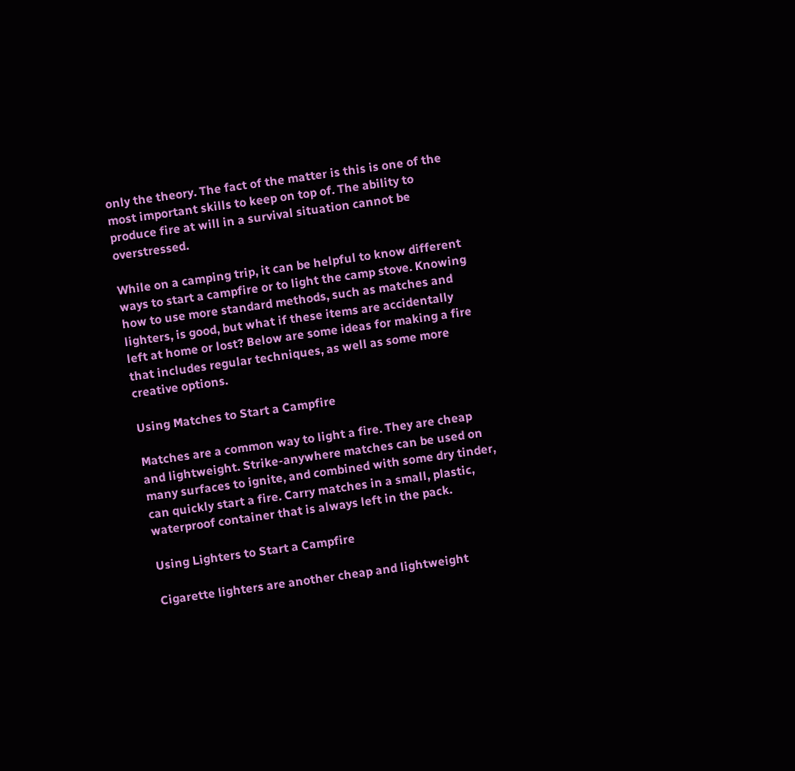only the theory. The fact of the matter is this is one of the most important skills to keep on top of. The ability to produce fire at will in a survival situation cannot be overstressed.

While on a camping trip, it can be helpful to know different ways to start a campfire or to light the camp stove. Knowing how to use more standard methods, such as matches and lighters, is good, but what if these items are accidentally left at home or lost? Below are some ideas for making a fire that includes regular techniques, as well as some more creative options.

Using Matches to Start a Campfire

Matches are a common way to light a fire. They are cheap and lightweight. Strike-anywhere matches can be used on many surfaces to ignite, and combined with some dry tinder, can quickly start a fire. Carry matches in a small, plastic, waterproof container that is always left in the pack.

Using Lighters to Start a Campfire

Cigarette lighters are another cheap and lightweight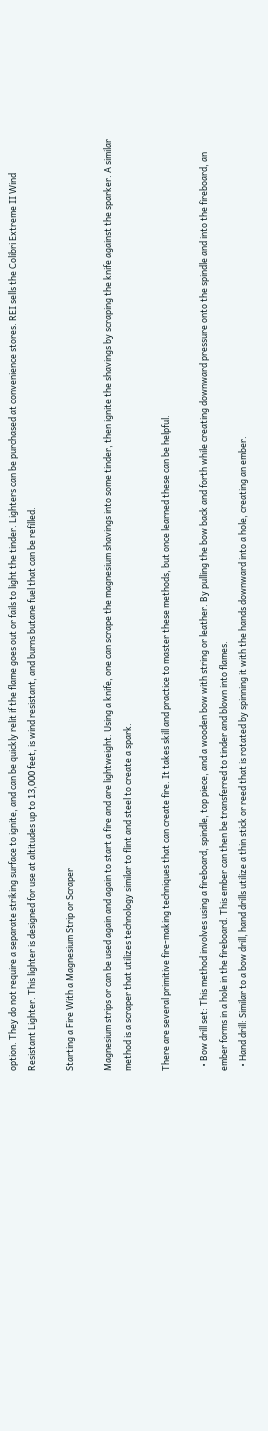option. They do not require a separate striking surface to ignite, and can be quickly relit if the flame goes out or fails to light the tinder. Lighters can be purchased at convenience stores. REI sells the Colibri Extreme II Wind Resistant Lighter. This lighter is designed for use at altitudes up to 13,000 feet, is wind resistant, and burns butane fuel that can be refilled.

Starting a Fire With a Magnesium Strip or Scraper

Magnesium strips or can be used again and again to start a fire and are lightweight. Using a knife, one can scrape the magnesium shavings into some tinder, then ignite the shavings by scraping the knife against the sparker. A similar method is a scraper that utilizes technology similar to flint and steel to create a spark.

There are several primitive fire-making techniques that can create fire. It takes skill and practice to master these methods, but once learned these can be helpful.

  • Bow drill set: This method involves using a fireboard, spindle, top piece, and a wooden bow with string or leather. By pulling the bow back and forth while creating downward pressure onto the spindle and into the fireboard, an ember forms in a hole in the fireboard. This ember can then be transferred to tinder and blown into flames.
  • Hand drill: Similar to a bow drill, hand drills utilize a thin stick or reed that is rotated by spinning it with the hands downward into a hole, creating an ember.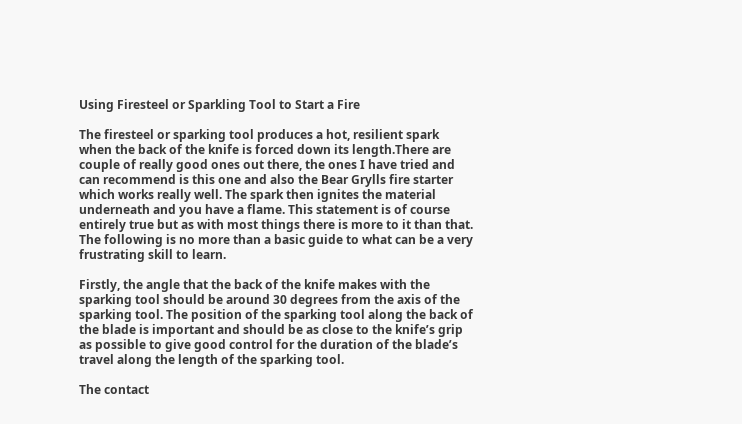Using Firesteel or Sparkling Tool to Start a Fire

The firesteel or sparking tool produces a hot, resilient spark when the back of the knife is forced down its length.There are couple of really good ones out there, the ones I have tried and can recommend is this one and also the Bear Grylls fire starter which works really well. The spark then ignites the material underneath and you have a flame. This statement is of course entirely true but as with most things there is more to it than that. The following is no more than a basic guide to what can be a very frustrating skill to learn.

Firstly, the angle that the back of the knife makes with the sparking tool should be around 30 degrees from the axis of the sparking tool. The position of the sparking tool along the back of the blade is important and should be as close to the knife’s grip as possible to give good control for the duration of the blade’s travel along the length of the sparking tool.

The contact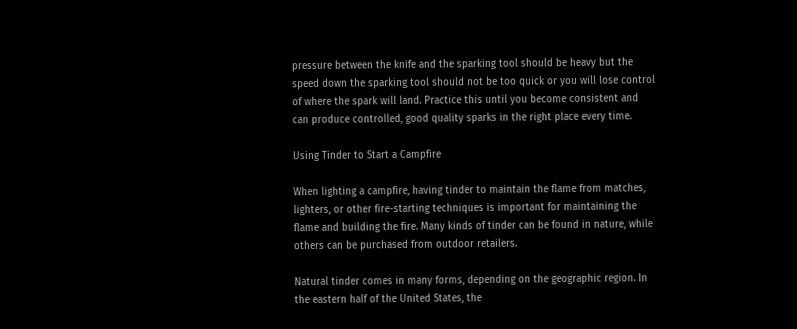pressure between the knife and the sparking tool should be heavy but the speed down the sparking tool should not be too quick or you will lose control of where the spark will land. Practice this until you become consistent and can produce controlled, good quality sparks in the right place every time.

Using Tinder to Start a Campfire

When lighting a campfire, having tinder to maintain the flame from matches, lighters, or other fire-starting techniques is important for maintaining the flame and building the fire. Many kinds of tinder can be found in nature, while others can be purchased from outdoor retailers.

Natural tinder comes in many forms, depending on the geographic region. In the eastern half of the United States, the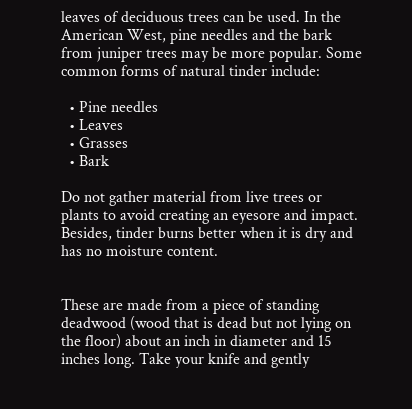leaves of deciduous trees can be used. In the American West, pine needles and the bark from juniper trees may be more popular. Some common forms of natural tinder include:

  • Pine needles
  • Leaves
  • Grasses
  • Bark

Do not gather material from live trees or plants to avoid creating an eyesore and impact. Besides, tinder burns better when it is dry and has no moisture content.


These are made from a piece of standing deadwood (wood that is dead but not lying on the floor) about an inch in diameter and 15 inches long. Take your knife and gently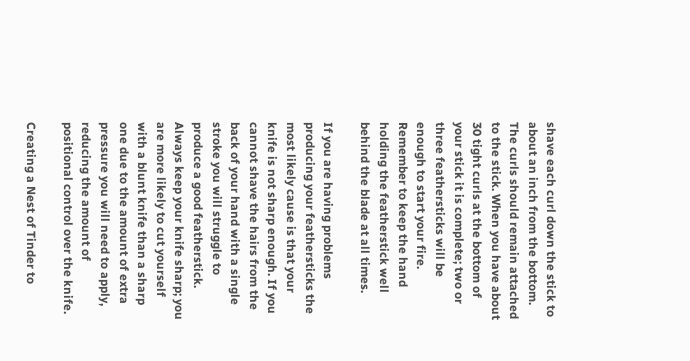shave each curl down the stick to about an inch from the bottom. The curls should remain attached to the stick. When you have about 30 tight curls at the bottom of your stick it is complete; two or three feathersticks will be enough to start your fire. Remember to keep the hand holding the featherstick well behind the blade at all times.

If you are having problems producing your feathersticks the most likely cause is that your knife is not sharp enough. If you cannot shave the hairs from the back of your hand with a single stroke you will struggle to produce a good featherstick. Always keep your knife sharp; you are more likely to cut yourself with a blunt knife than a sharp one due to the amount of extra pressure you will need to apply, reducing the amount of positional control over the knife.

Creating a Nest of Tinder to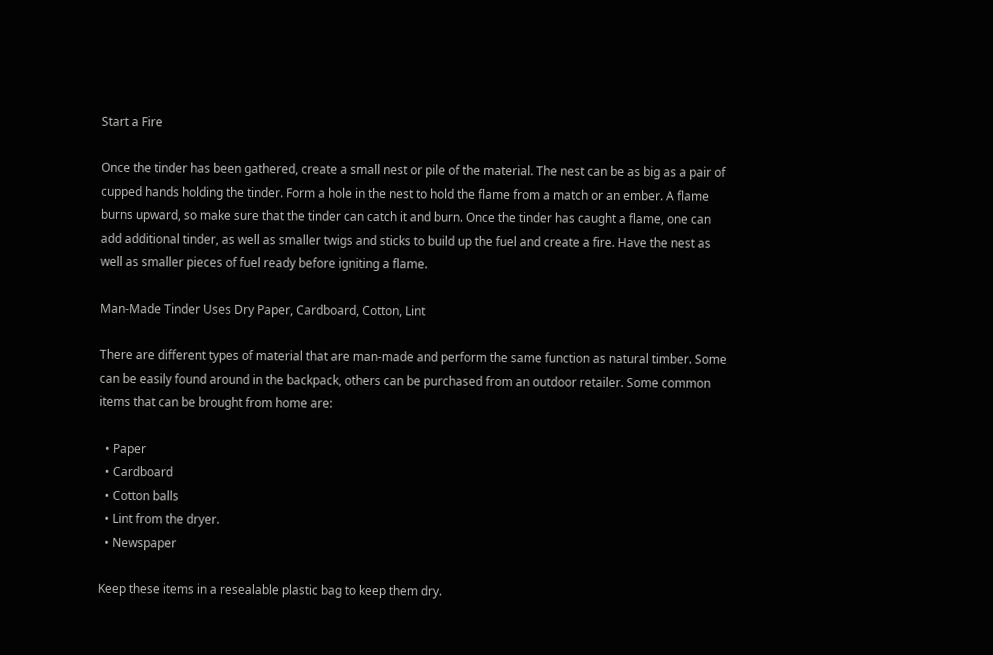Start a Fire

Once the tinder has been gathered, create a small nest or pile of the material. The nest can be as big as a pair of cupped hands holding the tinder. Form a hole in the nest to hold the flame from a match or an ember. A flame burns upward, so make sure that the tinder can catch it and burn. Once the tinder has caught a flame, one can add additional tinder, as well as smaller twigs and sticks to build up the fuel and create a fire. Have the nest as well as smaller pieces of fuel ready before igniting a flame.

Man-Made Tinder Uses Dry Paper, Cardboard, Cotton, Lint

There are different types of material that are man-made and perform the same function as natural timber. Some can be easily found around in the backpack, others can be purchased from an outdoor retailer. Some common items that can be brought from home are:

  • Paper
  • Cardboard
  • Cotton balls
  • Lint from the dryer.
  • Newspaper

Keep these items in a resealable plastic bag to keep them dry.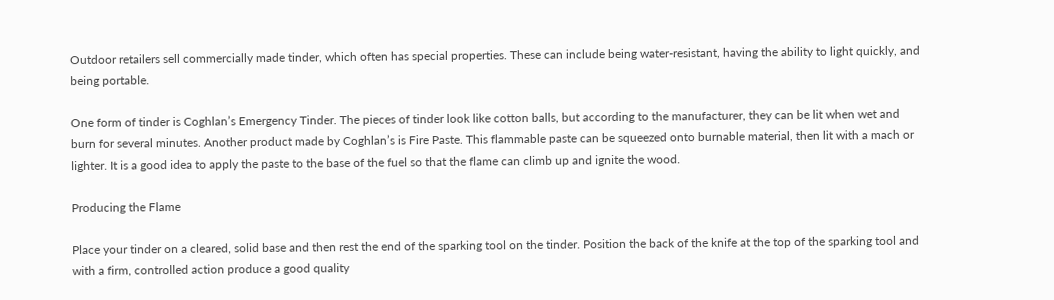Outdoor retailers sell commercially made tinder, which often has special properties. These can include being water-resistant, having the ability to light quickly, and being portable.

One form of tinder is Coghlan’s Emergency Tinder. The pieces of tinder look like cotton balls, but according to the manufacturer, they can be lit when wet and burn for several minutes. Another product made by Coghlan’s is Fire Paste. This flammable paste can be squeezed onto burnable material, then lit with a mach or lighter. It is a good idea to apply the paste to the base of the fuel so that the flame can climb up and ignite the wood.

Producing the Flame

Place your tinder on a cleared, solid base and then rest the end of the sparking tool on the tinder. Position the back of the knife at the top of the sparking tool and with a firm, controlled action produce a good quality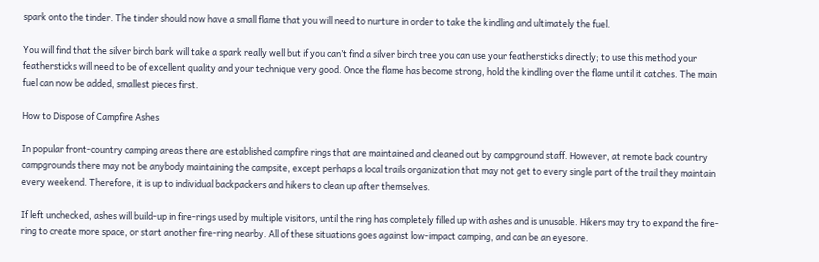spark onto the tinder. The tinder should now have a small flame that you will need to nurture in order to take the kindling and ultimately the fuel.

You will find that the silver birch bark will take a spark really well but if you can’t find a silver birch tree you can use your feathersticks directly; to use this method your feathersticks will need to be of excellent quality and your technique very good. Once the flame has become strong, hold the kindling over the flame until it catches. The main fuel can now be added, smallest pieces first.

How to Dispose of Campfire Ashes

In popular front-country camping areas there are established campfire rings that are maintained and cleaned out by campground staff. However, at remote back country campgrounds there may not be anybody maintaining the campsite, except perhaps a local trails organization that may not get to every single part of the trail they maintain every weekend. Therefore, it is up to individual backpackers and hikers to clean up after themselves.

If left unchecked, ashes will build-up in fire-rings used by multiple visitors, until the ring has completely filled up with ashes and is unusable. Hikers may try to expand the fire-ring to create more space, or start another fire-ring nearby. All of these situations goes against low-impact camping, and can be an eyesore.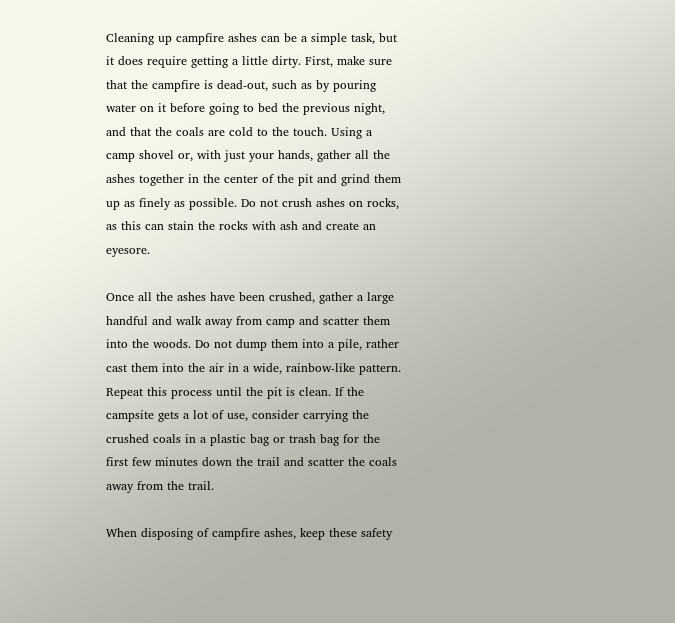Cleaning up campfire ashes can be a simple task, but it does require getting a little dirty. First, make sure that the campfire is dead-out, such as by pouring water on it before going to bed the previous night, and that the coals are cold to the touch. Using a camp shovel or, with just your hands, gather all the ashes together in the center of the pit and grind them up as finely as possible. Do not crush ashes on rocks, as this can stain the rocks with ash and create an eyesore.

Once all the ashes have been crushed, gather a large handful and walk away from camp and scatter them into the woods. Do not dump them into a pile, rather cast them into the air in a wide, rainbow-like pattern. Repeat this process until the pit is clean. If the campsite gets a lot of use, consider carrying the crushed coals in a plastic bag or trash bag for the first few minutes down the trail and scatter the coals away from the trail.

When disposing of campfire ashes, keep these safety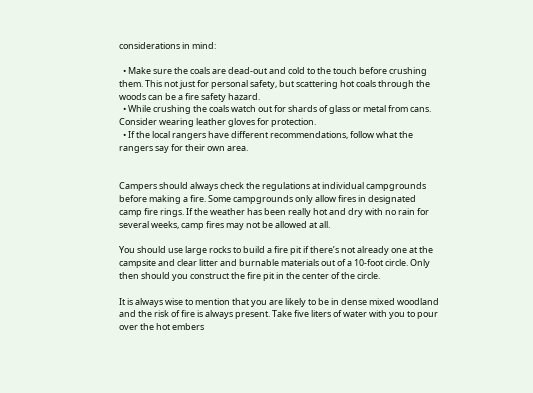considerations in mind:

  • Make sure the coals are dead-out and cold to the touch before crushing them. This not just for personal safety, but scattering hot coals through the woods can be a fire safety hazard.
  • While crushing the coals watch out for shards of glass or metal from cans. Consider wearing leather gloves for protection.
  • If the local rangers have different recommendations, follow what the rangers say for their own area.


Campers should always check the regulations at individual campgrounds before making a fire. Some campgrounds only allow fires in designated camp fire rings. If the weather has been really hot and dry with no rain for several weeks, camp fires may not be allowed at all.

You should use large rocks to build a fire pit if there’s not already one at the campsite and clear litter and burnable materials out of a 10-foot circle. Only then should you construct the fire pit in the center of the circle.

It is always wise to mention that you are likely to be in dense mixed woodland and the risk of fire is always present. Take five liters of water with you to pour over the hot embers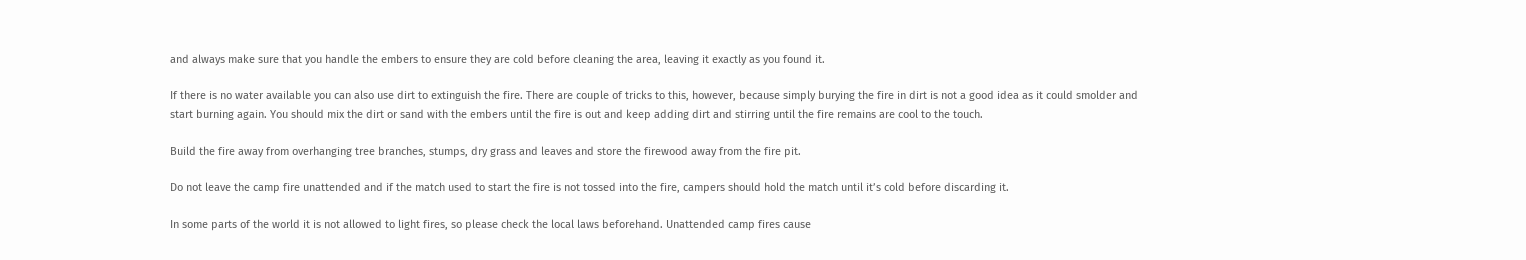and always make sure that you handle the embers to ensure they are cold before cleaning the area, leaving it exactly as you found it.

If there is no water available you can also use dirt to extinguish the fire. There are couple of tricks to this, however, because simply burying the fire in dirt is not a good idea as it could smolder and start burning again. You should mix the dirt or sand with the embers until the fire is out and keep adding dirt and stirring until the fire remains are cool to the touch.

Build the fire away from overhanging tree branches, stumps, dry grass and leaves and store the firewood away from the fire pit.

Do not leave the camp fire unattended and if the match used to start the fire is not tossed into the fire, campers should hold the match until it’s cold before discarding it.

In some parts of the world it is not allowed to light fires, so please check the local laws beforehand. Unattended camp fires cause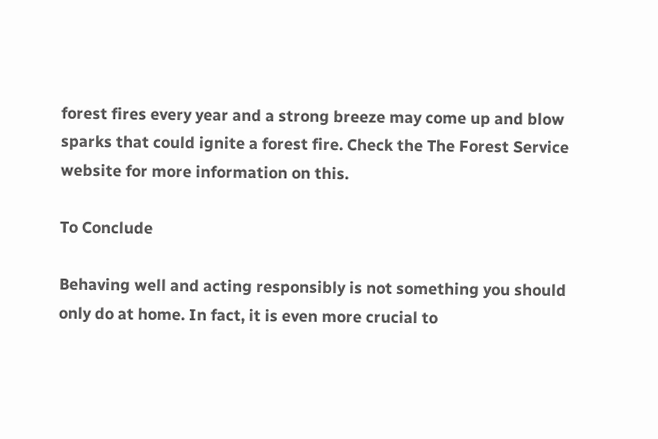forest fires every year and a strong breeze may come up and blow sparks that could ignite a forest fire. Check the The Forest Service website for more information on this.

To Conclude

Behaving well and acting responsibly is not something you should only do at home. In fact, it is even more crucial to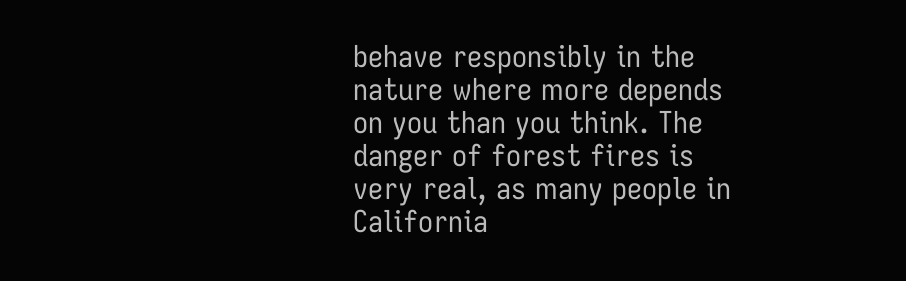behave responsibly in the nature where more depends on you than you think. The danger of forest fires is very real, as many people in California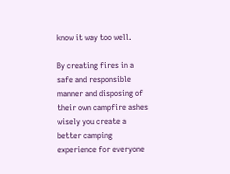know it way too well.

By creating fires in a safe and responsible manner and disposing of their own campfire ashes wisely you create a better camping experience for everyone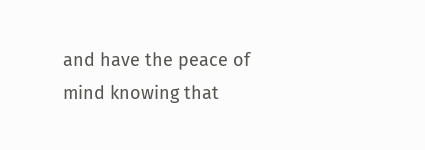and have the peace of mind knowing that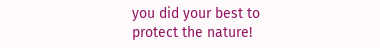you did your best to protect the nature!